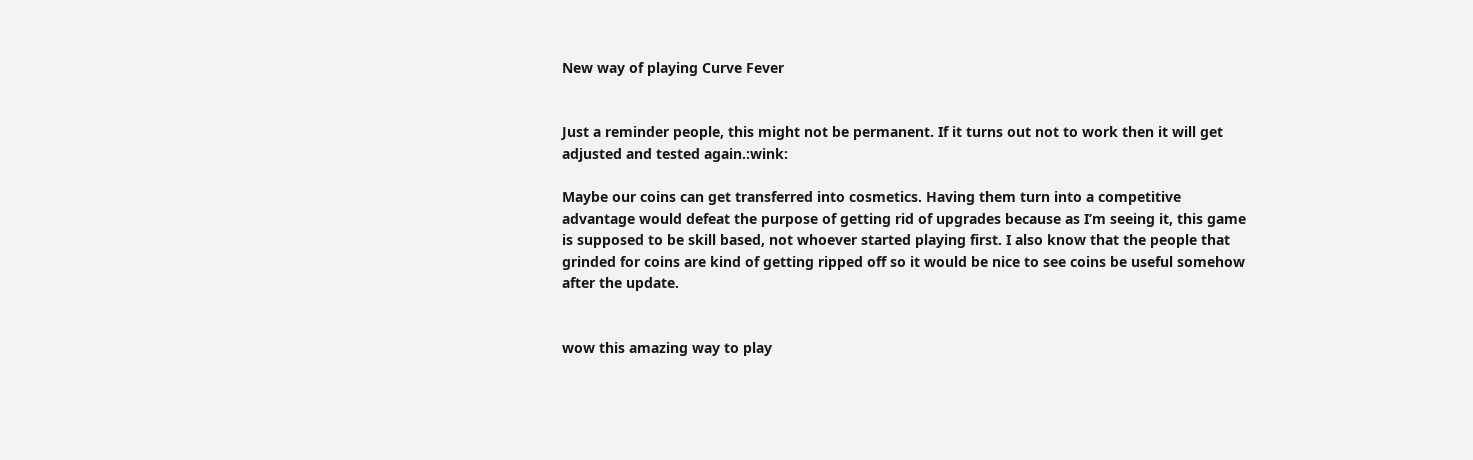New way of playing Curve Fever


Just a reminder people, this might not be permanent. If it turns out not to work then it will get adjusted and tested again.:wink:

Maybe our coins can get transferred into cosmetics. Having them turn into a competitive advantage would defeat the purpose of getting rid of upgrades because as I’m seeing it, this game is supposed to be skill based, not whoever started playing first. I also know that the people that grinded for coins are kind of getting ripped off so it would be nice to see coins be useful somehow after the update.


wow this amazing way to play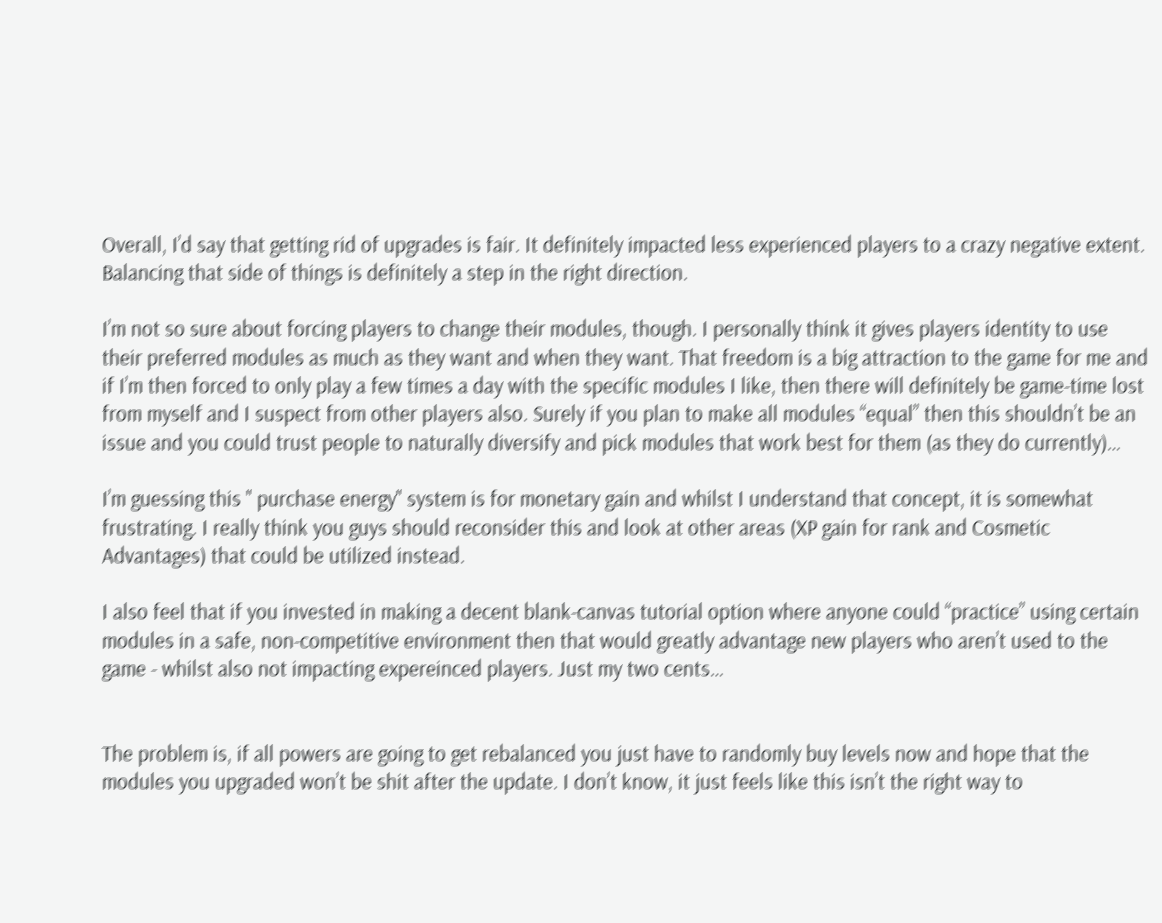Overall, I’d say that getting rid of upgrades is fair. It definitely impacted less experienced players to a crazy negative extent. Balancing that side of things is definitely a step in the right direction.

I’m not so sure about forcing players to change their modules, though. I personally think it gives players identity to use their preferred modules as much as they want and when they want. That freedom is a big attraction to the game for me and if I’m then forced to only play a few times a day with the specific modules I like, then there will definitely be game-time lost from myself and I suspect from other players also. Surely if you plan to make all modules “equal” then this shouldn’t be an issue and you could trust people to naturally diversify and pick modules that work best for them (as they do currently)…

I’m guessing this " purchase energy" system is for monetary gain and whilst I understand that concept, it is somewhat frustrating. I really think you guys should reconsider this and look at other areas (XP gain for rank and Cosmetic Advantages) that could be utilized instead.

I also feel that if you invested in making a decent blank-canvas tutorial option where anyone could “practice” using certain modules in a safe, non-competitive environment then that would greatly advantage new players who aren’t used to the game - whilst also not impacting expereinced players. Just my two cents…


The problem is, if all powers are going to get rebalanced you just have to randomly buy levels now and hope that the modules you upgraded won’t be shit after the update. I don’t know, it just feels like this isn’t the right way to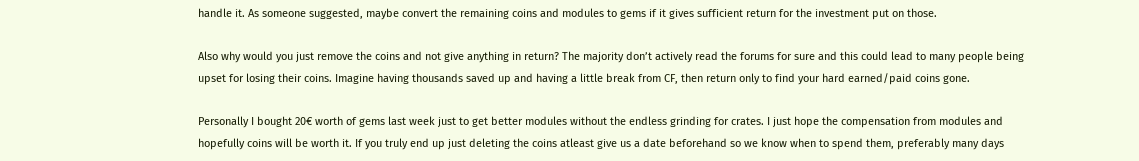handle it. As someone suggested, maybe convert the remaining coins and modules to gems if it gives sufficient return for the investment put on those.

Also why would you just remove the coins and not give anything in return? The majority don’t actively read the forums for sure and this could lead to many people being upset for losing their coins. Imagine having thousands saved up and having a little break from CF, then return only to find your hard earned/paid coins gone.

Personally I bought 20€ worth of gems last week just to get better modules without the endless grinding for crates. I just hope the compensation from modules and hopefully coins will be worth it. If you truly end up just deleting the coins atleast give us a date beforehand so we know when to spend them, preferably many days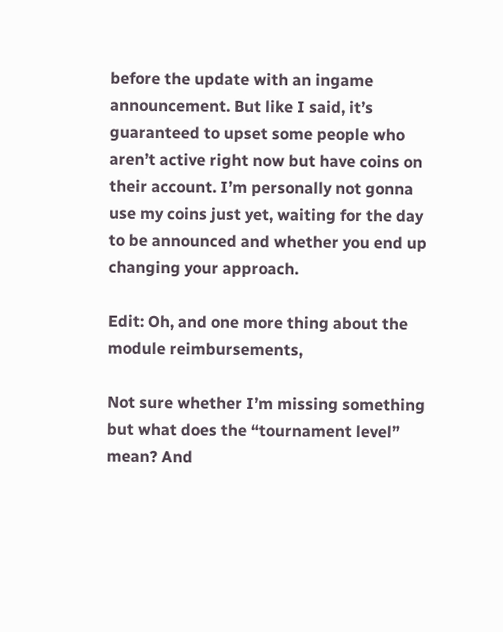before the update with an ingame announcement. But like I said, it’s guaranteed to upset some people who aren’t active right now but have coins on their account. I’m personally not gonna use my coins just yet, waiting for the day to be announced and whether you end up changing your approach.

Edit: Oh, and one more thing about the module reimbursements,

Not sure whether I’m missing something but what does the “tournament level” mean? And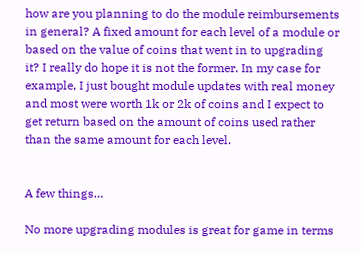how are you planning to do the module reimbursements in general? A fixed amount for each level of a module or based on the value of coins that went in to upgrading it? I really do hope it is not the former. In my case for example, I just bought module updates with real money and most were worth 1k or 2k of coins and I expect to get return based on the amount of coins used rather than the same amount for each level.


A few things…

No more upgrading modules is great for game in terms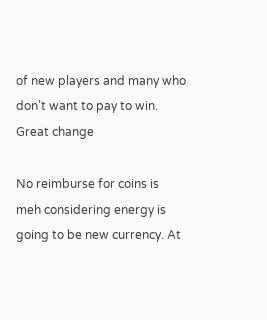of new players and many who don’t want to pay to win. Great change

No reimburse for coins is meh considering energy is going to be new currency. At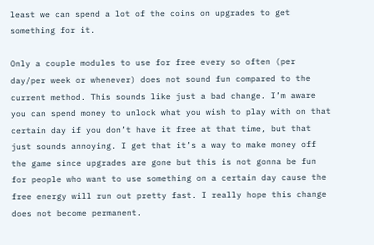least we can spend a lot of the coins on upgrades to get something for it.

Only a couple modules to use for free every so often (per day/per week or whenever) does not sound fun compared to the current method. This sounds like just a bad change. I’m aware you can spend money to unlock what you wish to play with on that certain day if you don’t have it free at that time, but that just sounds annoying. I get that it’s a way to make money off the game since upgrades are gone but this is not gonna be fun for people who want to use something on a certain day cause the free energy will run out pretty fast. I really hope this change does not become permanent.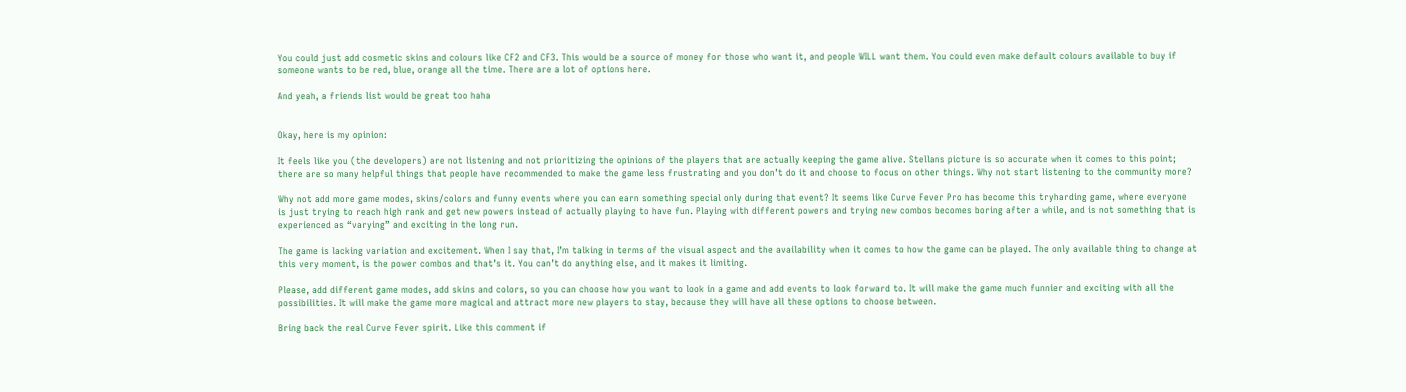You could just add cosmetic skins and colours like CF2 and CF3. This would be a source of money for those who want it, and people WILL want them. You could even make default colours available to buy if someone wants to be red, blue, orange all the time. There are a lot of options here.

And yeah, a friends list would be great too haha


Okay, here is my opinion:

It feels like you (the developers) are not listening and not prioritizing the opinions of the players that are actually keeping the game alive. Stellans picture is so accurate when it comes to this point; there are so many helpful things that people have recommended to make the game less frustrating and you don’t do it and choose to focus on other things. Why not start listening to the community more?

Why not add more game modes, skins/colors and funny events where you can earn something special only during that event? It seems like Curve Fever Pro has become this tryharding game, where everyone is just trying to reach high rank and get new powers instead of actually playing to have fun. Playing with different powers and trying new combos becomes boring after a while, and is not something that is experienced as “varying” and exciting in the long run.

The game is lacking variation and excitement. When I say that, I’m talking in terms of the visual aspect and the availability when it comes to how the game can be played. The only available thing to change at this very moment, is the power combos and that’s it. You can’t do anything else, and it makes it limiting.

Please, add different game modes, add skins and colors, so you can choose how you want to look in a game and add events to look forward to. It will make the game much funnier and exciting with all the possibilities. It will make the game more magical and attract more new players to stay, because they will have all these options to choose between.

Bring back the real Curve Fever spirit. Like this comment if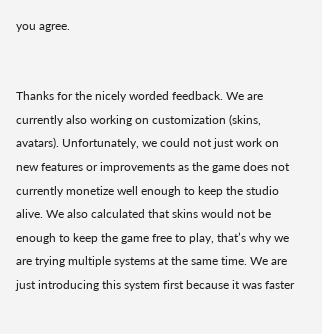you agree.


Thanks for the nicely worded feedback. We are currently also working on customization (skins, avatars). Unfortunately, we could not just work on new features or improvements as the game does not currently monetize well enough to keep the studio alive. We also calculated that skins would not be enough to keep the game free to play, that’s why we are trying multiple systems at the same time. We are just introducing this system first because it was faster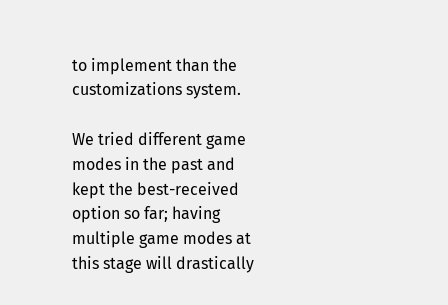to implement than the customizations system.

We tried different game modes in the past and kept the best-received option so far; having multiple game modes at this stage will drastically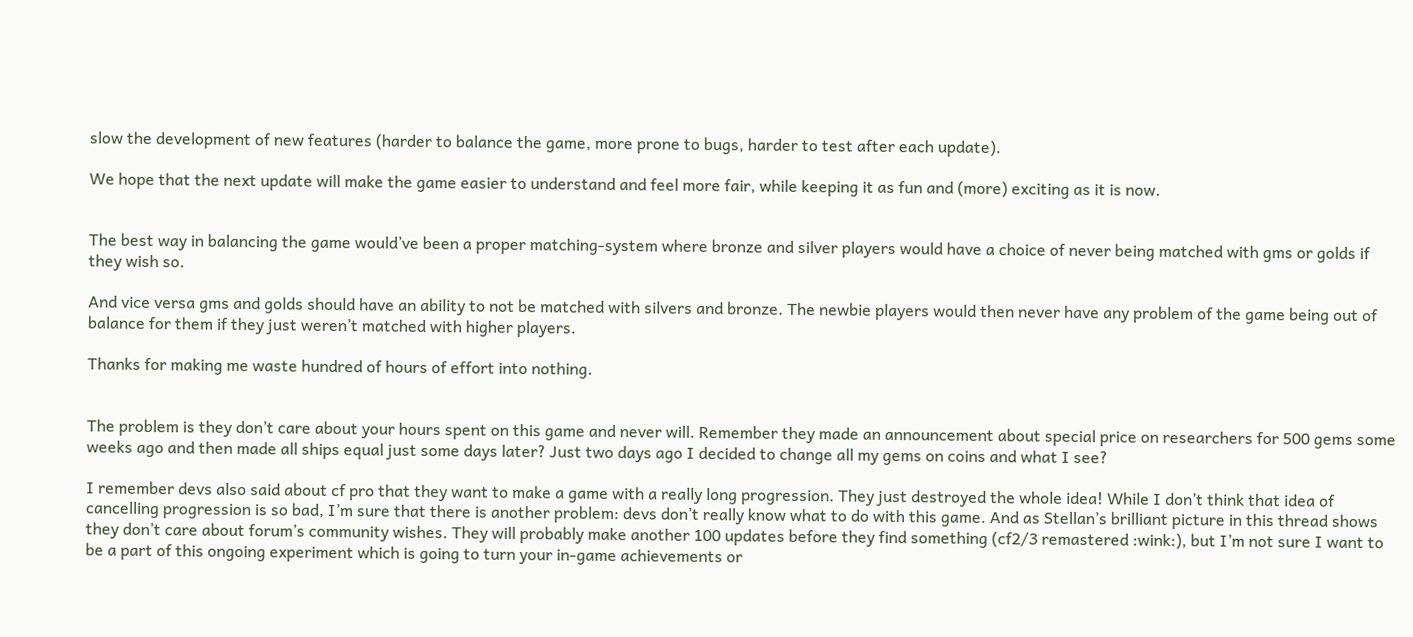slow the development of new features (harder to balance the game, more prone to bugs, harder to test after each update).

We hope that the next update will make the game easier to understand and feel more fair, while keeping it as fun and (more) exciting as it is now.


The best way in balancing the game would’ve been a proper matching-system where bronze and silver players would have a choice of never being matched with gms or golds if they wish so.

And vice versa gms and golds should have an ability to not be matched with silvers and bronze. The newbie players would then never have any problem of the game being out of balance for them if they just weren’t matched with higher players.

Thanks for making me waste hundred of hours of effort into nothing.


The problem is they don’t care about your hours spent on this game and never will. Remember they made an announcement about special price on researchers for 500 gems some weeks ago and then made all ships equal just some days later? Just two days ago I decided to change all my gems on coins and what I see?

I remember devs also said about cf pro that they want to make a game with a really long progression. They just destroyed the whole idea! While I don’t think that idea of cancelling progression is so bad, I’m sure that there is another problem: devs don’t really know what to do with this game. And as Stellan’s brilliant picture in this thread shows they don’t care about forum’s community wishes. They will probably make another 100 updates before they find something (cf2/3 remastered :wink:), but I’m not sure I want to be a part of this ongoing experiment which is going to turn your in-game achievements or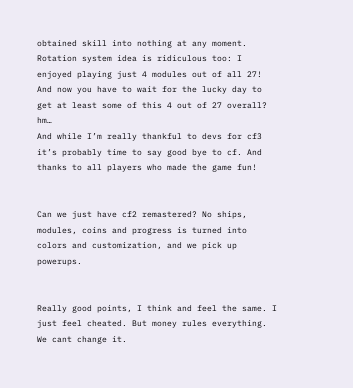obtained skill into nothing at any moment.
Rotation system idea is ridiculous too: I enjoyed playing just 4 modules out of all 27! And now you have to wait for the lucky day to get at least some of this 4 out of 27 overall? hm…
And while I’m really thankful to devs for cf3 it’s probably time to say good bye to cf. And thanks to all players who made the game fun!


Can we just have cf2 remastered? No ships, modules, coins and progress is turned into colors and customization, and we pick up powerups.


Really good points, I think and feel the same. I just feel cheated. But money rules everything. We cant change it.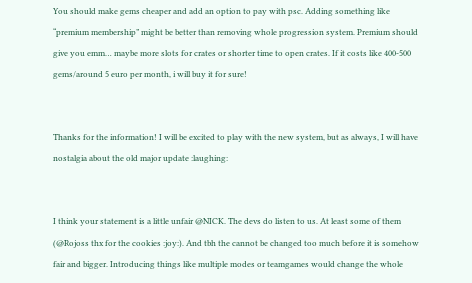You should make gems cheaper and add an option to pay with psc. Adding something like “premium membership” might be better than removing whole progression system. Premium should give you emm… maybe more slots for crates or shorter time to open crates. If it costs like 400-500 gems/around 5 euro per month, i will buy it for sure!


Thanks for the information! I will be excited to play with the new system, but as always, I will have nostalgia about the old major update :laughing:


I think your statement is a little unfair @NICK. The devs do listen to us. At least some of them (@Rojoss thx for the cookies :joy:). And tbh the cannot be changed too much before it is somehow fair and bigger. Introducing things like multiple modes or teamgames would change the whole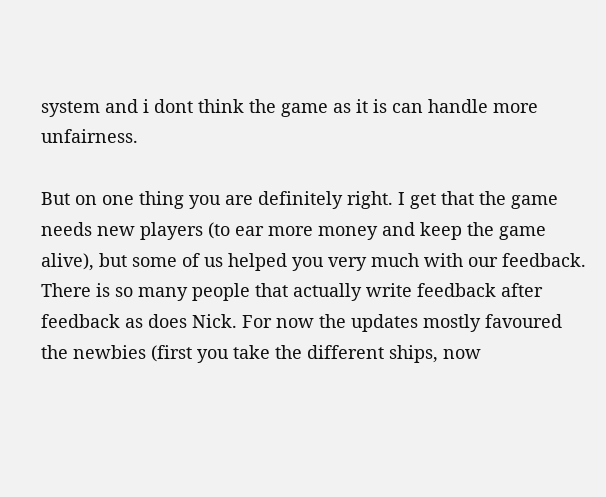system and i dont think the game as it is can handle more unfairness.

But on one thing you are definitely right. I get that the game needs new players (to ear more money and keep the game alive), but some of us helped you very much with our feedback. There is so many people that actually write feedback after feedback as does Nick. For now the updates mostly favoured the newbies (first you take the different ships, now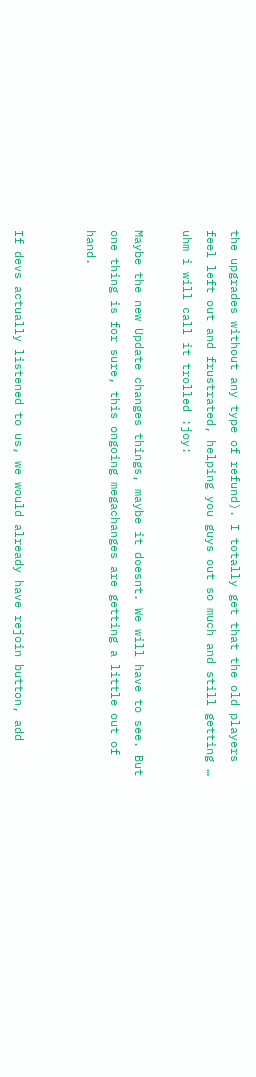the upgrades without any type of refund). I totally get that the old players feel left out and frustrated, helping you guys out so much and still getting … uhm i will call it trolled :joy:

Maybe the new Update changes things, maybe it doesnt. We will have to see. But one thing is for sure, this ongoing megachanges are getting a little out of hand.


If devs actually listened to us, we would already have rejoin button, add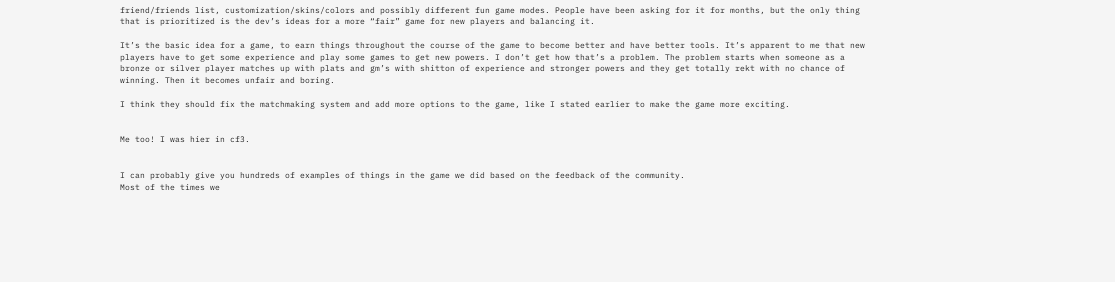friend/friends list, customization/skins/colors and possibly different fun game modes. People have been asking for it for months, but the only thing that is prioritized is the dev’s ideas for a more “fair” game for new players and balancing it.

It’s the basic idea for a game, to earn things throughout the course of the game to become better and have better tools. It’s apparent to me that new players have to get some experience and play some games to get new powers. I don’t get how that’s a problem. The problem starts when someone as a bronze or silver player matches up with plats and gm’s with shitton of experience and stronger powers and they get totally rekt with no chance of winning. Then it becomes unfair and boring.

I think they should fix the matchmaking system and add more options to the game, like I stated earlier to make the game more exciting.


Me too! I was hier in cf3.


I can probably give you hundreds of examples of things in the game we did based on the feedback of the community.
Most of the times we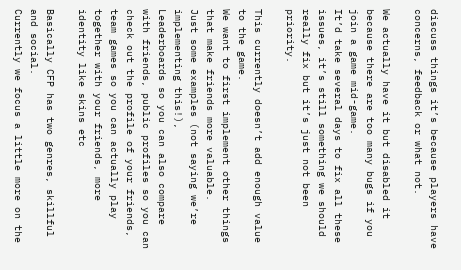discuss things it’s because players have concerns, feedback or what not.

We actually have it but disabled it because there are too many bugs if you join a game mid-game.
It’d take several days to fix all these issues, it’s still something we should really fix but it’s just not been priority.

This currently doesn’t add enough value to the game.
We want to first implement other things that make friends more valuable.
Just some examples (not saying we’re implementing this!),
Leaderboards so you can also compare with friends, public profiles so you can check out the profile of your friends, team games so you can actually play together with your friends, more identity like skins etc

Basically CFP has two genres, skillful and social.
Currently we focus a little more on the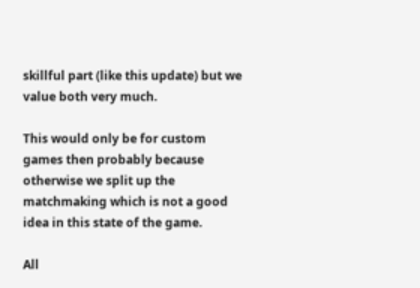skillful part (like this update) but we value both very much.

This would only be for custom games then probably because otherwise we split up the matchmaking which is not a good idea in this state of the game.

All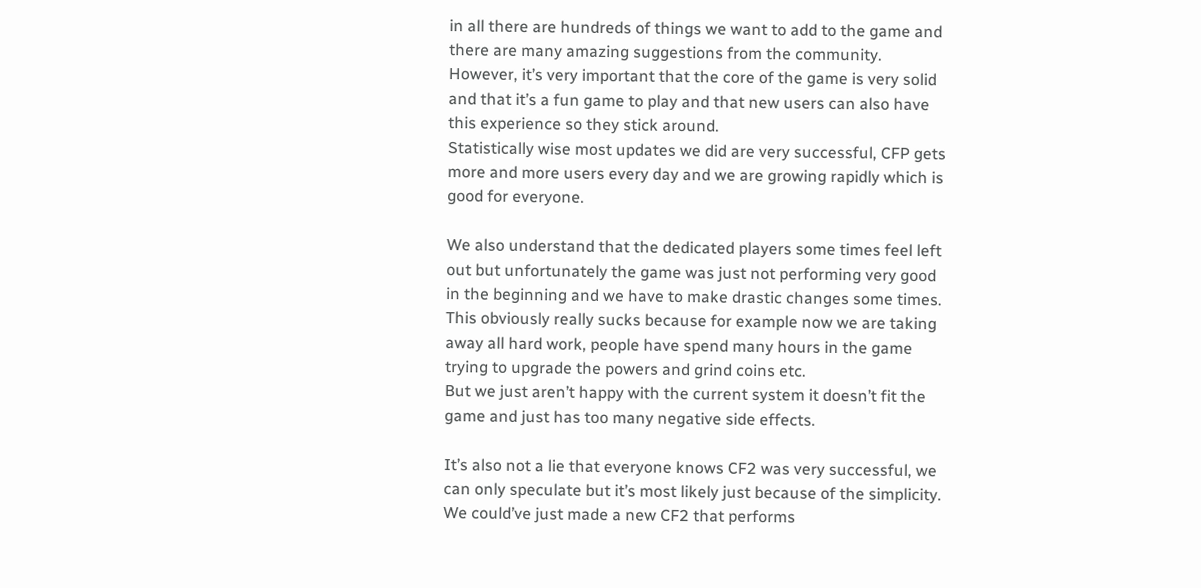in all there are hundreds of things we want to add to the game and there are many amazing suggestions from the community.
However, it’s very important that the core of the game is very solid and that it’s a fun game to play and that new users can also have this experience so they stick around.
Statistically wise most updates we did are very successful, CFP gets more and more users every day and we are growing rapidly which is good for everyone.

We also understand that the dedicated players some times feel left out but unfortunately the game was just not performing very good in the beginning and we have to make drastic changes some times.
This obviously really sucks because for example now we are taking away all hard work, people have spend many hours in the game trying to upgrade the powers and grind coins etc.
But we just aren’t happy with the current system it doesn’t fit the game and just has too many negative side effects.

It’s also not a lie that everyone knows CF2 was very successful, we can only speculate but it’s most likely just because of the simplicity. We could’ve just made a new CF2 that performs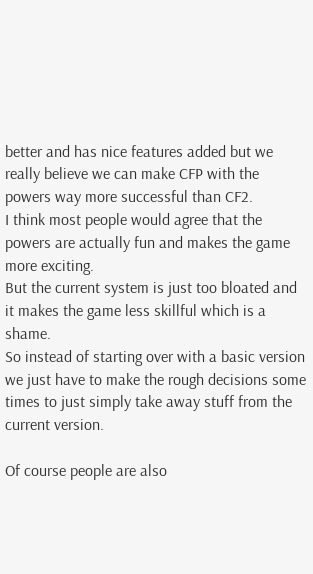better and has nice features added but we really believe we can make CFP with the powers way more successful than CF2.
I think most people would agree that the powers are actually fun and makes the game more exciting.
But the current system is just too bloated and it makes the game less skillful which is a shame.
So instead of starting over with a basic version we just have to make the rough decisions some times to just simply take away stuff from the current version.

Of course people are also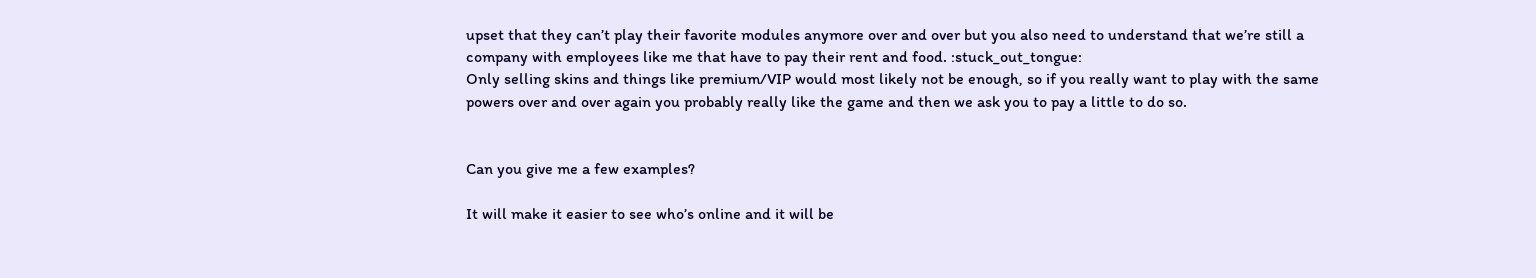upset that they can’t play their favorite modules anymore over and over but you also need to understand that we’re still a company with employees like me that have to pay their rent and food. :stuck_out_tongue:
Only selling skins and things like premium/VIP would most likely not be enough, so if you really want to play with the same powers over and over again you probably really like the game and then we ask you to pay a little to do so.


Can you give me a few examples?

It will make it easier to see who’s online and it will be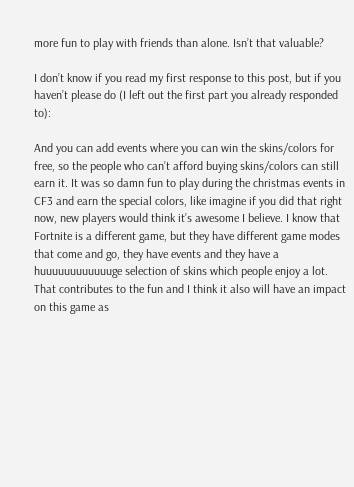more fun to play with friends than alone. Isn’t that valuable?

I don’t know if you read my first response to this post, but if you haven’t please do (I left out the first part you already responded to):

And you can add events where you can win the skins/colors for free, so the people who can’t afford buying skins/colors can still earn it. It was so damn fun to play during the christmas events in CF3 and earn the special colors, like imagine if you did that right now, new players would think it’s awesome I believe. I know that Fortnite is a different game, but they have different game modes that come and go, they have events and they have a huuuuuuuuuuuuge selection of skins which people enjoy a lot. That contributes to the fun and I think it also will have an impact on this game as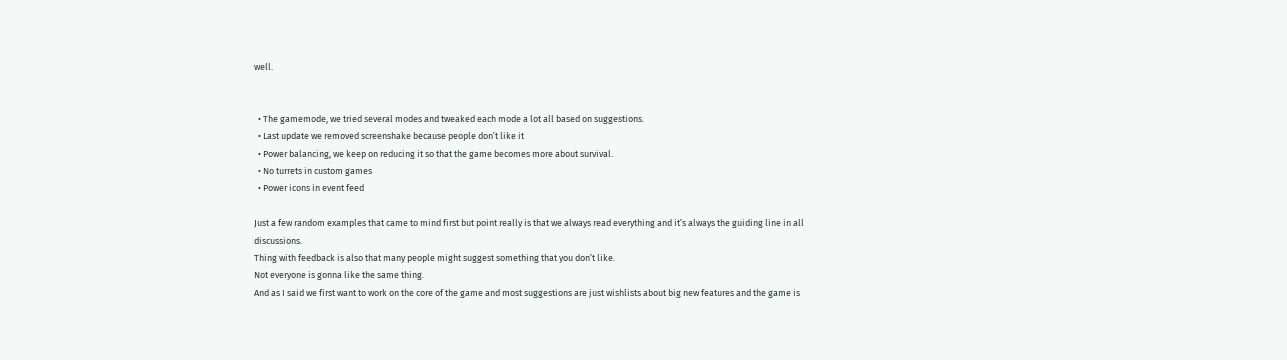well.


  • The gamemode, we tried several modes and tweaked each mode a lot all based on suggestions.
  • Last update we removed screenshake because people don’t like it
  • Power balancing, we keep on reducing it so that the game becomes more about survival.
  • No turrets in custom games
  • Power icons in event feed

Just a few random examples that came to mind first but point really is that we always read everything and it’s always the guiding line in all discussions.
Thing with feedback is also that many people might suggest something that you don’t like.
Not everyone is gonna like the same thing.
And as I said we first want to work on the core of the game and most suggestions are just wishlists about big new features and the game is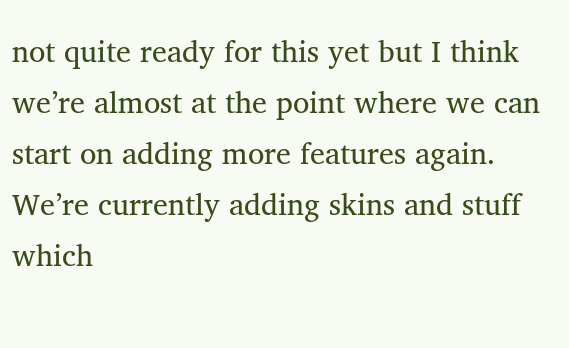not quite ready for this yet but I think we’re almost at the point where we can start on adding more features again. We’re currently adding skins and stuff which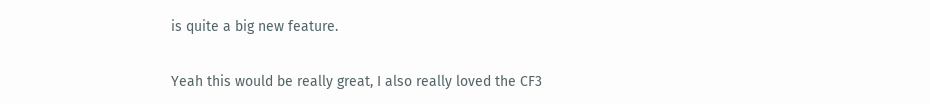is quite a big new feature.

Yeah this would be really great, I also really loved the CF3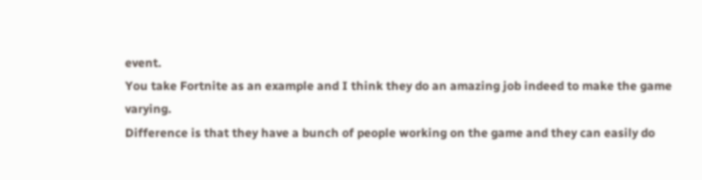event.
You take Fortnite as an example and I think they do an amazing job indeed to make the game varying.
Difference is that they have a bunch of people working on the game and they can easily do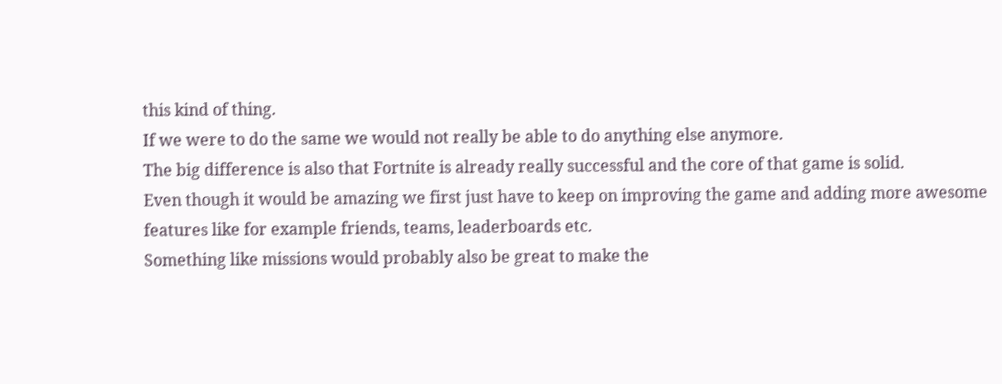this kind of thing.
If we were to do the same we would not really be able to do anything else anymore.
The big difference is also that Fortnite is already really successful and the core of that game is solid.
Even though it would be amazing we first just have to keep on improving the game and adding more awesome features like for example friends, teams, leaderboards etc.
Something like missions would probably also be great to make the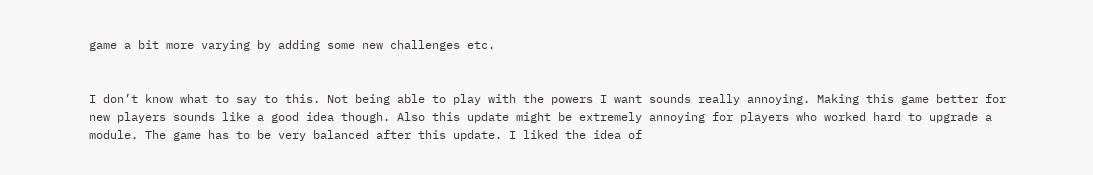game a bit more varying by adding some new challenges etc.


I don’t know what to say to this. Not being able to play with the powers I want sounds really annoying. Making this game better for new players sounds like a good idea though. Also this update might be extremely annoying for players who worked hard to upgrade a module. The game has to be very balanced after this update. I liked the idea of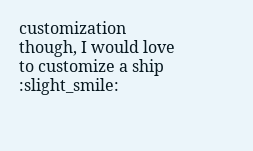customization though, I would love to customize a ship :slight_smile: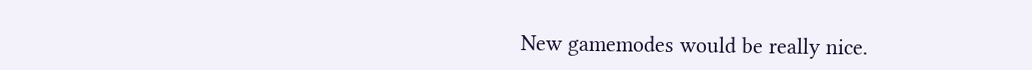New gamemodes would be really nice.